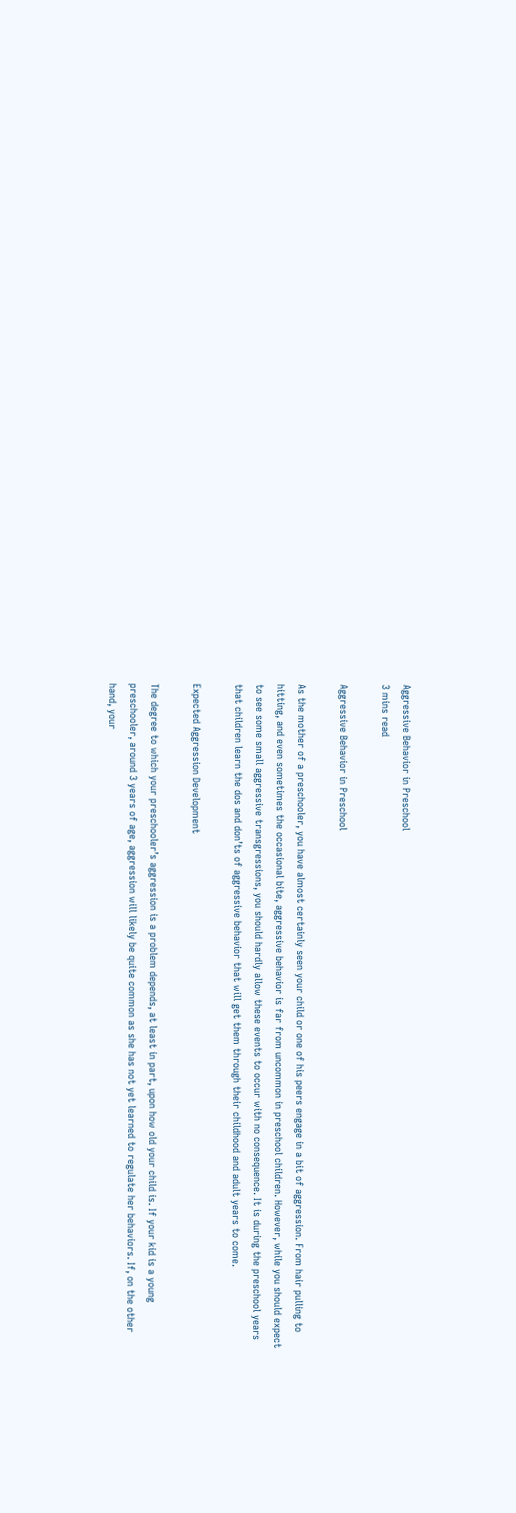Aggressive Behavior in Preschool
3 mins read

Aggressive Behavior in Preschool

As the mother of a preschooler, you have almost certainly seen your child or one of his peers engage in a bit of aggression. From hair pulling to hitting, and even sometimes the occasional bite, aggressive behavior is far from uncommon in preschool children. However, while you should expect to see some small aggressive transgressions, you should hardly allow these events to occur with no consequence. It is during the preschool years that children learn the dos and don’ts of aggressive behavior that will get them through their childhood and adult years to come.

Expected Aggression Development

The degree to which your preschooler’s aggression is a problem depends, at least in part, upon how old your child is. If your kid is a young preschooler, around 3 years of age, aggression will likely be quite common as she has not yet learned to regulate her behaviors. If, on the other hand, your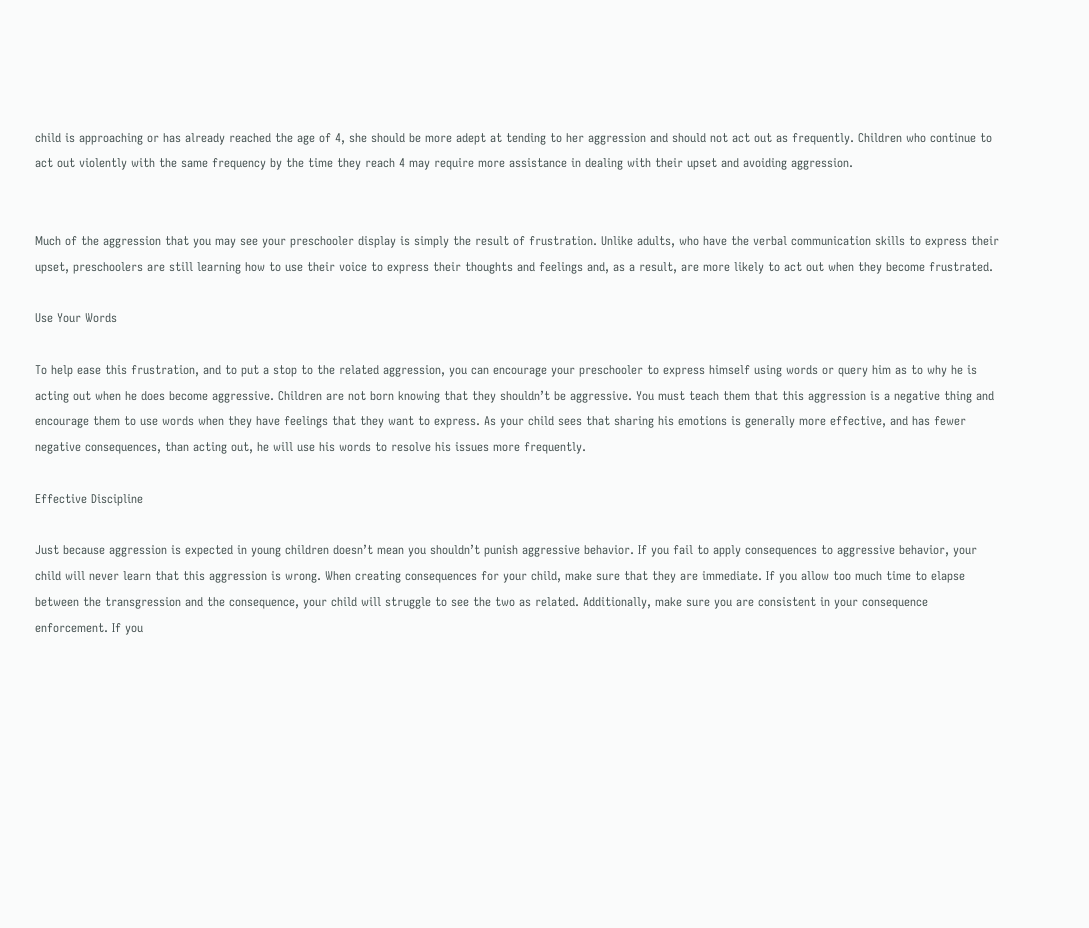child is approaching or has already reached the age of 4, she should be more adept at tending to her aggression and should not act out as frequently. Children who continue to act out violently with the same frequency by the time they reach 4 may require more assistance in dealing with their upset and avoiding aggression.


Much of the aggression that you may see your preschooler display is simply the result of frustration. Unlike adults, who have the verbal communication skills to express their upset, preschoolers are still learning how to use their voice to express their thoughts and feelings and, as a result, are more likely to act out when they become frustrated.

Use Your Words

To help ease this frustration, and to put a stop to the related aggression, you can encourage your preschooler to express himself using words or query him as to why he is acting out when he does become aggressive. Children are not born knowing that they shouldn’t be aggressive. You must teach them that this aggression is a negative thing and encourage them to use words when they have feelings that they want to express. As your child sees that sharing his emotions is generally more effective, and has fewer negative consequences, than acting out, he will use his words to resolve his issues more frequently.

Effective Discipline

Just because aggression is expected in young children doesn’t mean you shouldn’t punish aggressive behavior. If you fail to apply consequences to aggressive behavior, your child will never learn that this aggression is wrong. When creating consequences for your child, make sure that they are immediate. If you allow too much time to elapse between the transgression and the consequence, your child will struggle to see the two as related. Additionally, make sure you are consistent in your consequence enforcement. If you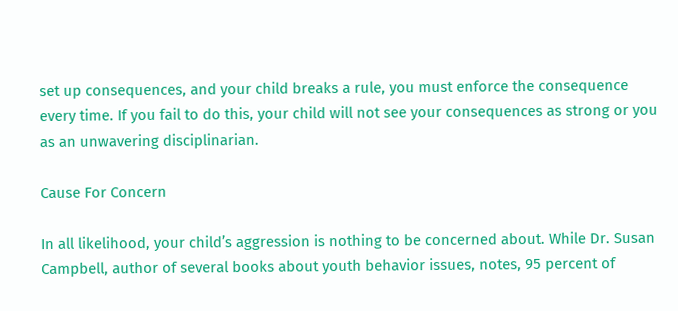set up consequences, and your child breaks a rule, you must enforce the consequence every time. If you fail to do this, your child will not see your consequences as strong or you as an unwavering disciplinarian.

Cause For Concern

In all likelihood, your child’s aggression is nothing to be concerned about. While Dr. Susan Campbell, author of several books about youth behavior issues, notes, 95 percent of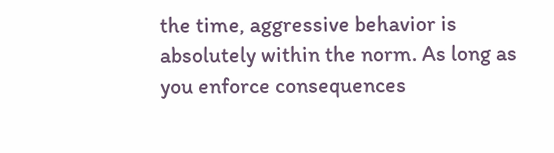the time, aggressive behavior is absolutely within the norm. As long as you enforce consequences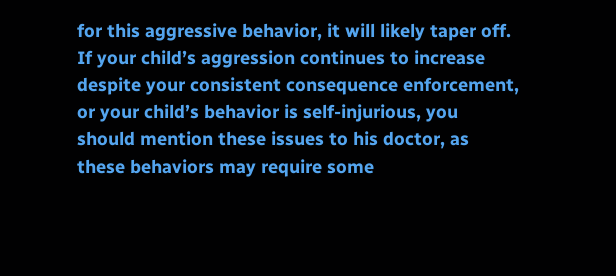for this aggressive behavior, it will likely taper off. If your child’s aggression continues to increase despite your consistent consequence enforcement, or your child’s behavior is self-injurious, you should mention these issues to his doctor, as these behaviors may require some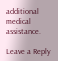additional medical assistance.

Leave a Reply